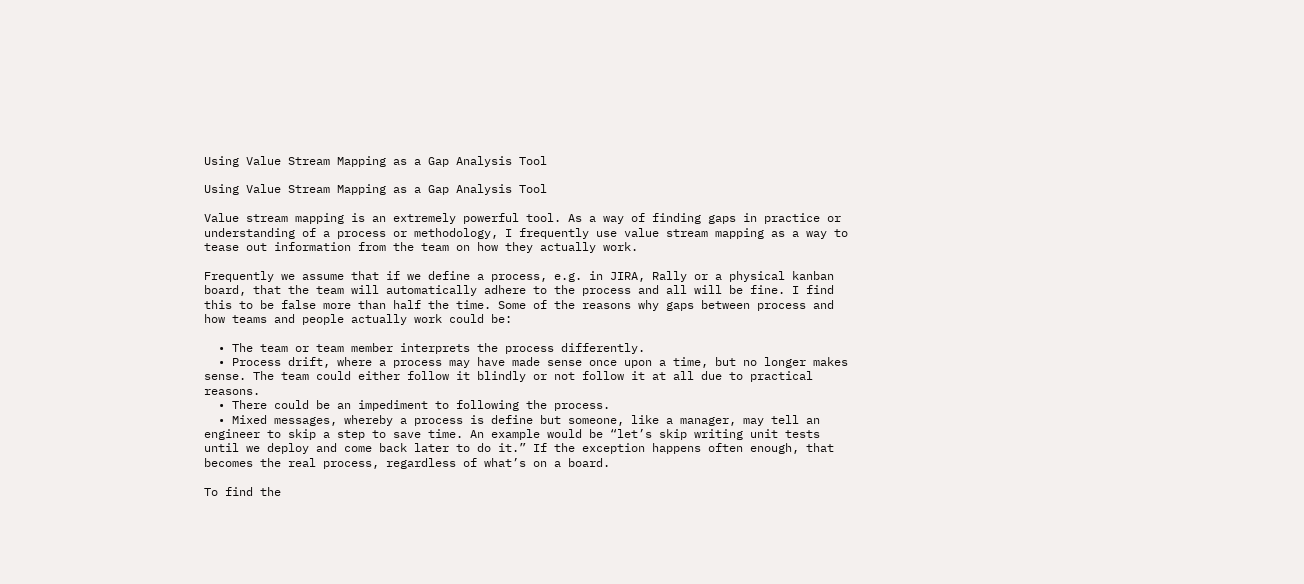Using Value Stream Mapping as a Gap Analysis Tool

Using Value Stream Mapping as a Gap Analysis Tool

Value stream mapping is an extremely powerful tool. As a way of finding gaps in practice or understanding of a process or methodology, I frequently use value stream mapping as a way to tease out information from the team on how they actually work.

Frequently we assume that if we define a process, e.g. in JIRA, Rally or a physical kanban board, that the team will automatically adhere to the process and all will be fine. I find this to be false more than half the time. Some of the reasons why gaps between process and how teams and people actually work could be:

  • The team or team member interprets the process differently.
  • Process drift, where a process may have made sense once upon a time, but no longer makes sense. The team could either follow it blindly or not follow it at all due to practical reasons.
  • There could be an impediment to following the process.
  • Mixed messages, whereby a process is define but someone, like a manager, may tell an engineer to skip a step to save time. An example would be “let’s skip writing unit tests until we deploy and come back later to do it.” If the exception happens often enough, that becomes the real process, regardless of what’s on a board.

To find the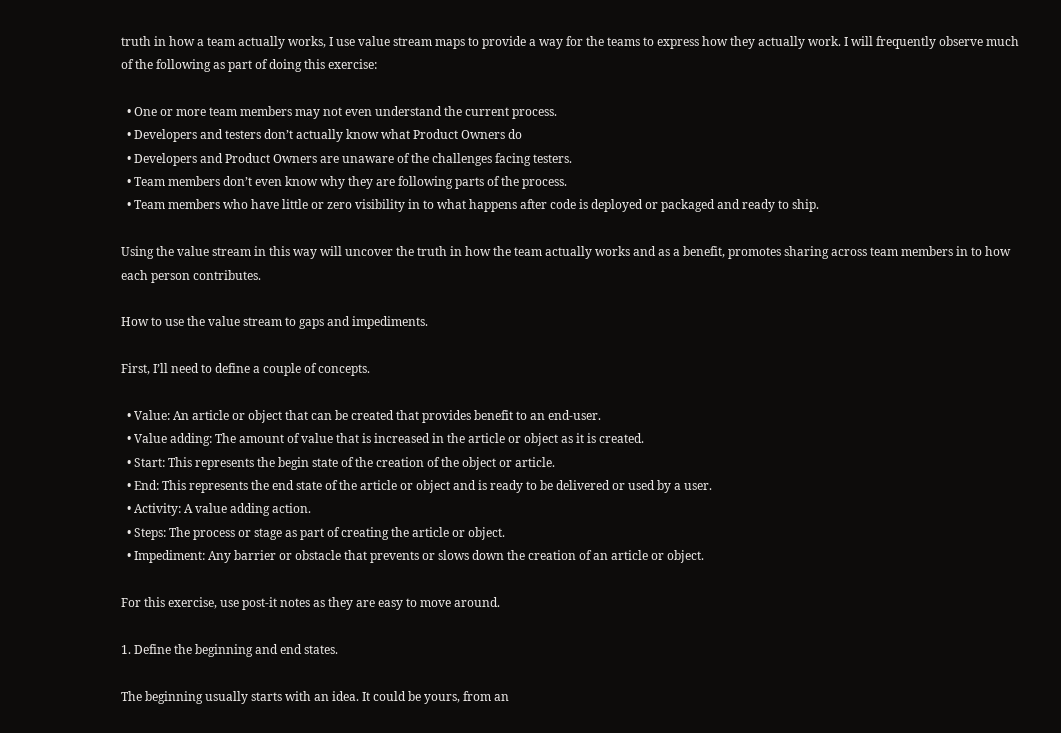truth in how a team actually works, I use value stream maps to provide a way for the teams to express how they actually work. I will frequently observe much of the following as part of doing this exercise:

  • One or more team members may not even understand the current process.
  • Developers and testers don’t actually know what Product Owners do
  • Developers and Product Owners are unaware of the challenges facing testers.
  • Team members don’t even know why they are following parts of the process.
  • Team members who have little or zero visibility in to what happens after code is deployed or packaged and ready to ship.

Using the value stream in this way will uncover the truth in how the team actually works and as a benefit, promotes sharing across team members in to how each person contributes.

How to use the value stream to gaps and impediments.

First, I’ll need to define a couple of concepts.

  • Value: An article or object that can be created that provides benefit to an end-user.
  • Value adding: The amount of value that is increased in the article or object as it is created.
  • Start: This represents the begin state of the creation of the object or article.
  • End: This represents the end state of the article or object and is ready to be delivered or used by a user.
  • Activity: A value adding action.
  • Steps: The process or stage as part of creating the article or object.
  • Impediment: Any barrier or obstacle that prevents or slows down the creation of an article or object.

For this exercise, use post-it notes as they are easy to move around.

1. Define the beginning and end states.

The beginning usually starts with an idea. It could be yours, from an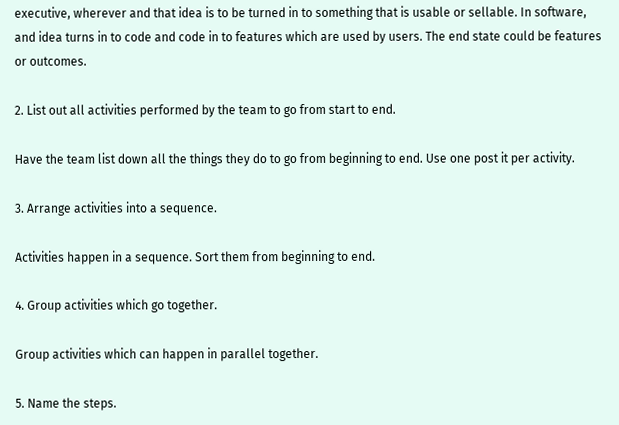executive, wherever and that idea is to be turned in to something that is usable or sellable. In software, and idea turns in to code and code in to features which are used by users. The end state could be features or outcomes.

2. List out all activities performed by the team to go from start to end.

Have the team list down all the things they do to go from beginning to end. Use one post it per activity.

3. Arrange activities into a sequence.

Activities happen in a sequence. Sort them from beginning to end.

4. Group activities which go together.

Group activities which can happen in parallel together.

5. Name the steps.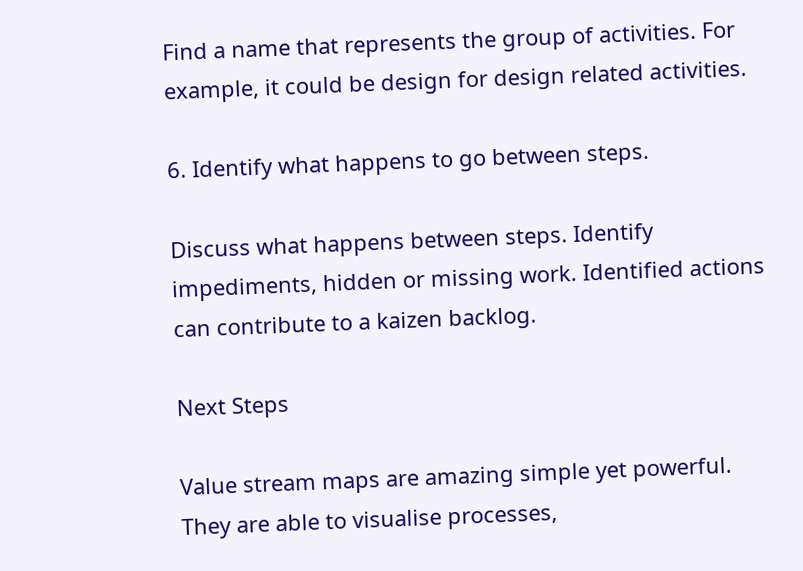Find a name that represents the group of activities. For example, it could be design for design related activities.

6. Identify what happens to go between steps.

Discuss what happens between steps. Identify impediments, hidden or missing work. Identified actions can contribute to a kaizen backlog.

Next Steps

Value stream maps are amazing simple yet powerful. They are able to visualise processes,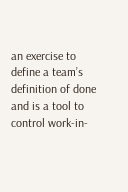an exercise to define a team’s definition of done and is a tool to control work-in-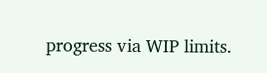progress via WIP limits.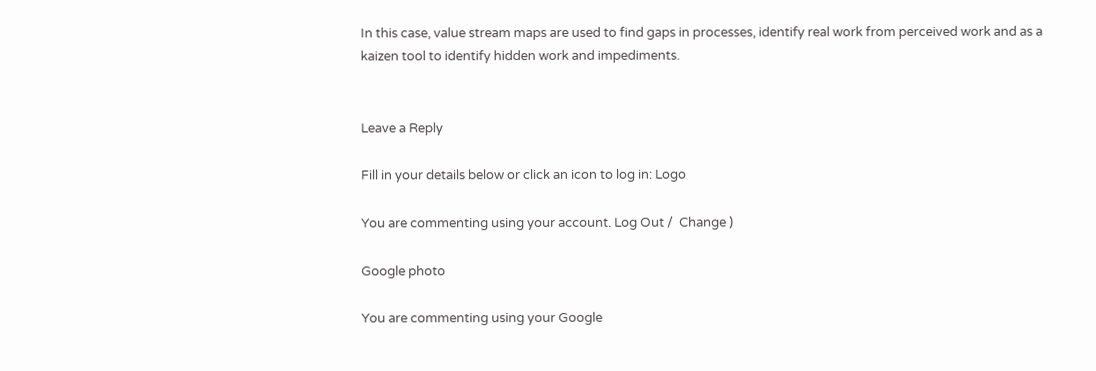In this case, value stream maps are used to find gaps in processes, identify real work from perceived work and as a kaizen tool to identify hidden work and impediments.


Leave a Reply

Fill in your details below or click an icon to log in: Logo

You are commenting using your account. Log Out /  Change )

Google photo

You are commenting using your Google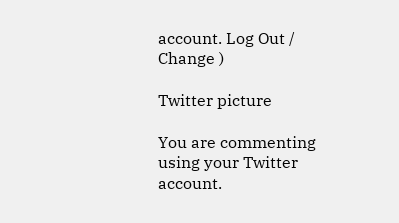account. Log Out /  Change )

Twitter picture

You are commenting using your Twitter account.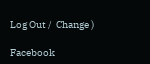Log Out /  Change )

Facebook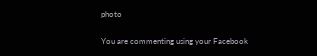photo

You are commenting using your Facebook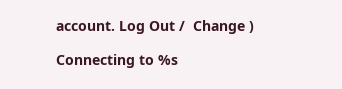account. Log Out /  Change )

Connecting to %s